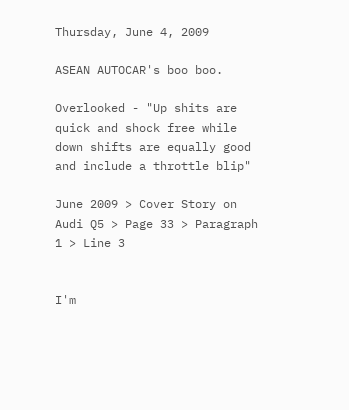Thursday, June 4, 2009

ASEAN AUTOCAR's boo boo.

Overlooked - "Up shits are quick and shock free while down shifts are equally good and include a throttle blip"

June 2009 > Cover Story on Audi Q5 > Page 33 > Paragraph 1 > Line 3


I'm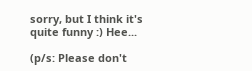sorry, but I think it's quite funny :) Hee...

(p/s: Please don't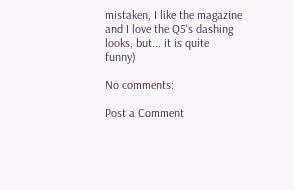mistaken, I like the magazine and I love the Q5's dashing looks, but... it is quite funny)

No comments:

Post a Comment